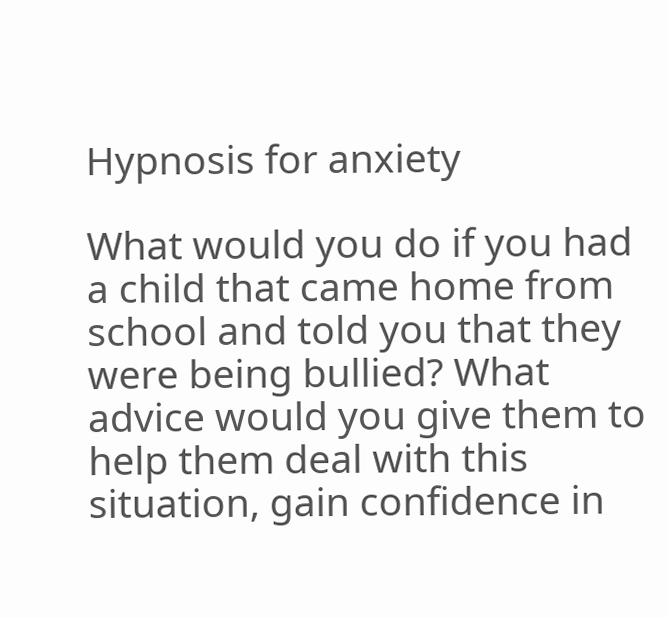Hypnosis for anxiety

What would you do if you had a child that came home from school and told you that they were being bullied? What advice would you give them to help them deal with this situation, gain confidence in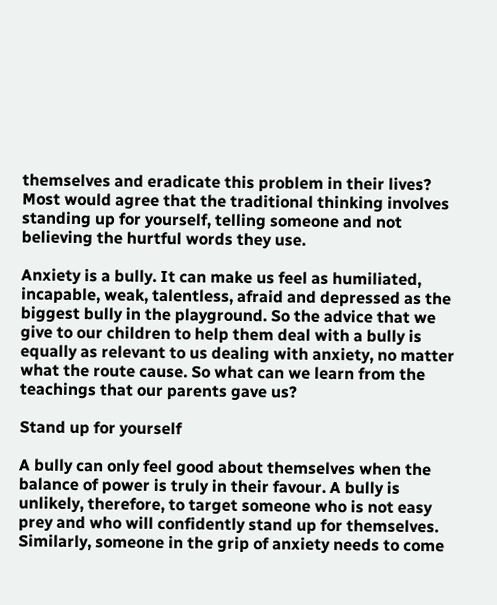themselves and eradicate this problem in their lives? Most would agree that the traditional thinking involves standing up for yourself, telling someone and not believing the hurtful words they use.

Anxiety is a bully. It can make us feel as humiliated, incapable, weak, talentless, afraid and depressed as the biggest bully in the playground. So the advice that we give to our children to help them deal with a bully is equally as relevant to us dealing with anxiety, no matter what the route cause. So what can we learn from the teachings that our parents gave us?

Stand up for yourself

A bully can only feel good about themselves when the balance of power is truly in their favour. A bully is unlikely, therefore, to target someone who is not easy prey and who will confidently stand up for themselves. Similarly, someone in the grip of anxiety needs to come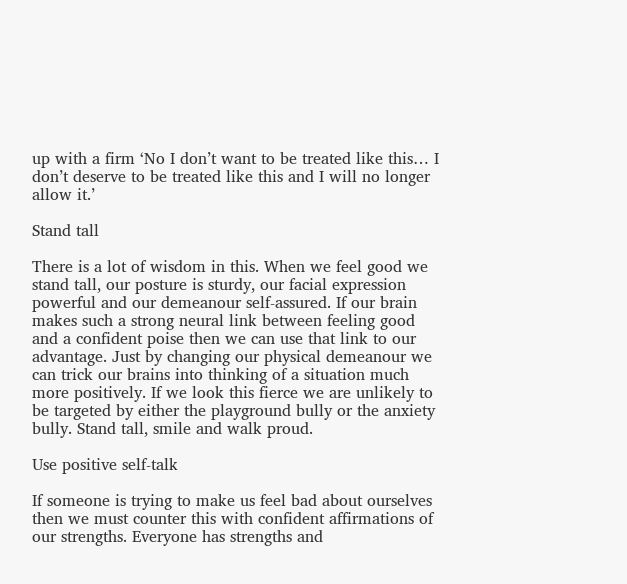up with a firm ‘No I don’t want to be treated like this… I don’t deserve to be treated like this and I will no longer allow it.’

Stand tall

There is a lot of wisdom in this. When we feel good we stand tall, our posture is sturdy, our facial expression powerful and our demeanour self-assured. If our brain makes such a strong neural link between feeling good and a confident poise then we can use that link to our advantage. Just by changing our physical demeanour we can trick our brains into thinking of a situation much more positively. If we look this fierce we are unlikely to be targeted by either the playground bully or the anxiety bully. Stand tall, smile and walk proud.

Use positive self-talk

If someone is trying to make us feel bad about ourselves then we must counter this with confident affirmations of our strengths. Everyone has strengths and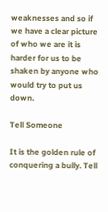weaknesses and so if we have a clear picture of who we are it is harder for us to be shaken by anyone who would try to put us down.

Tell Someone

It is the golden rule of conquering a bully. Tell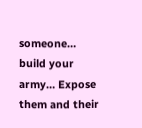someone… build your army… Expose them and their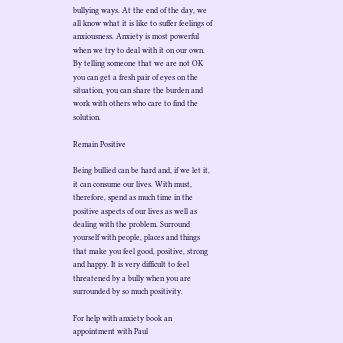bullying ways. At the end of the day, we all know what it is like to suffer feelings of anxiousness. Anxiety is most powerful when we try to deal with it on our own. By telling someone that we are not OK you can get a fresh pair of eyes on the situation, you can share the burden and work with others who care to find the solution.

Remain Positive

Being bullied can be hard and, if we let it, it can consume our lives. With must, therefore, spend as much time in the positive aspects of our lives as well as dealing with the problem. Surround yourself with people, places and things that make you feel good, positive, strong and happy. It is very difficult to feel threatened by a bully when you are surrounded by so much positivity.

For help with anxiety book an appointment with Paul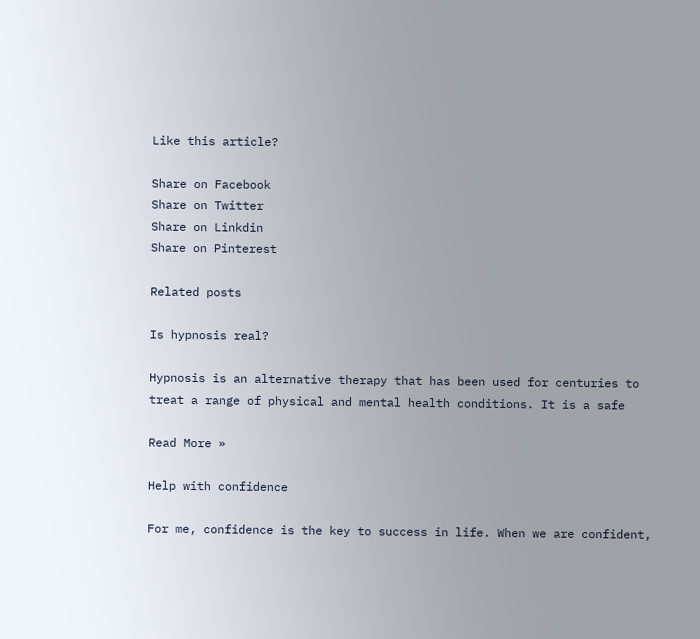Like this article?

Share on Facebook
Share on Twitter
Share on Linkdin
Share on Pinterest

Related posts

Is hypnosis real?

Hypnosis is an alternative therapy that has been used for centuries to treat a range of physical and mental health conditions. It is a safe

Read More »

Help with confidence

For me, confidence is the key to success in life. When we are confident,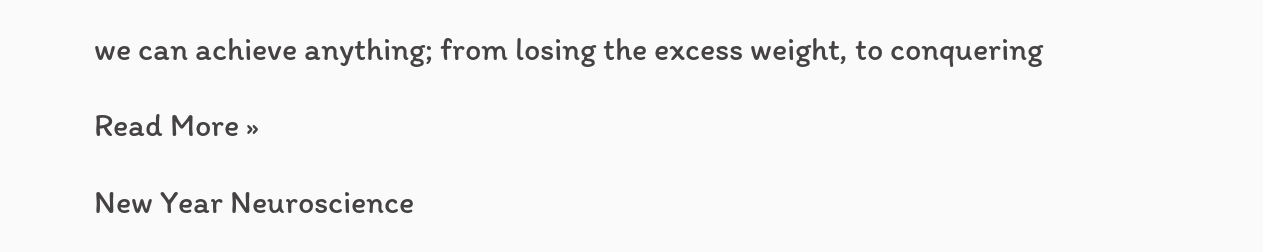we can achieve anything; from losing the excess weight, to conquering

Read More »

New Year Neuroscience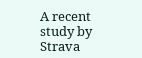A recent study by Strava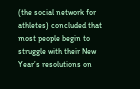(the social network for athletes) concluded that most people begin to struggle with their New Year’s resolutions on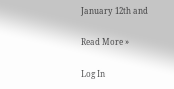January 12th and

Read More »

Log In